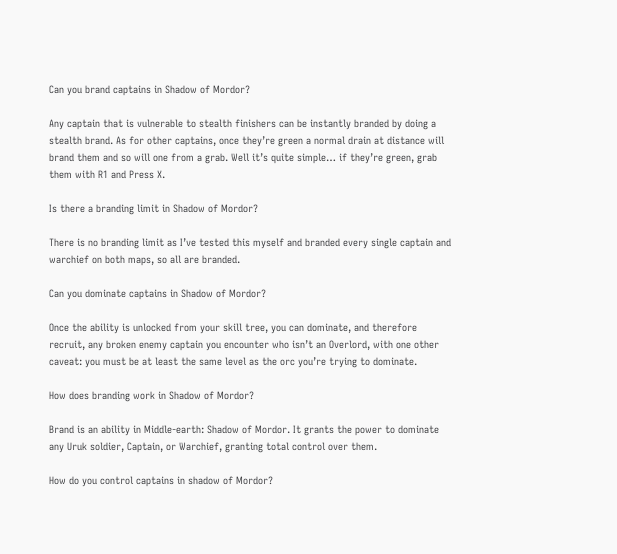Can you brand captains in Shadow of Mordor?

Any captain that is vulnerable to stealth finishers can be instantly branded by doing a stealth brand. As for other captains, once they’re green a normal drain at distance will brand them and so will one from a grab. Well it’s quite simple… if they’re green, grab them with R1 and Press X.

Is there a branding limit in Shadow of Mordor?

There is no branding limit as I’ve tested this myself and branded every single captain and warchief on both maps, so all are branded.

Can you dominate captains in Shadow of Mordor?

Once the ability is unlocked from your skill tree, you can dominate, and therefore recruit, any broken enemy captain you encounter who isn’t an Overlord, with one other caveat: you must be at least the same level as the orc you’re trying to dominate.

How does branding work in Shadow of Mordor?

Brand is an ability in Middle-earth: Shadow of Mordor. It grants the power to dominate any Uruk soldier, Captain, or Warchief, granting total control over them.

How do you control captains in shadow of Mordor?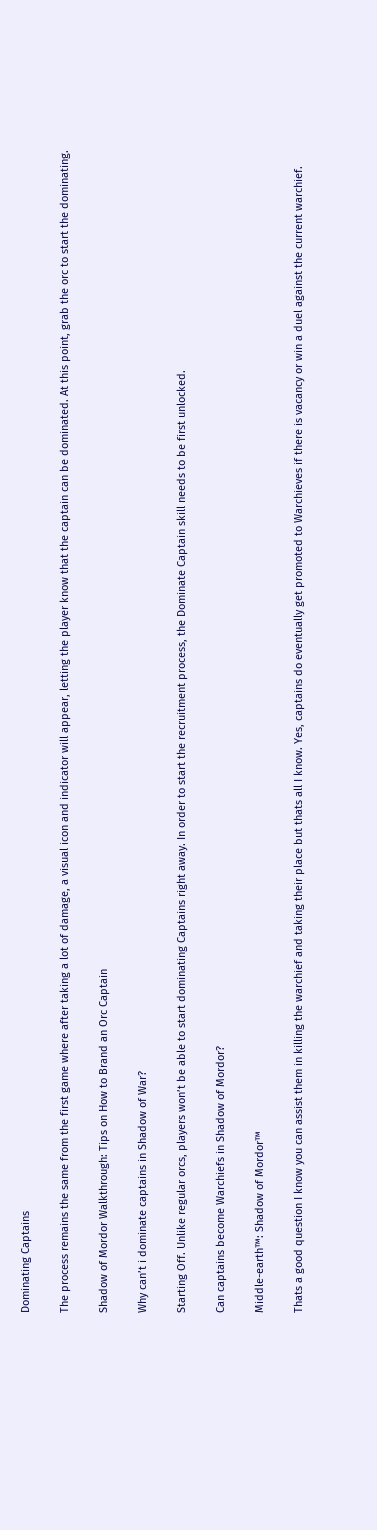Dominating Captains

The process remains the same from the first game where after taking a lot of damage, a visual icon and indicator will appear, letting the player know that the captain can be dominated. At this point, grab the orc to start the dominating.

Shadow of Mordor Walkthrough: Tips on How to Brand an Orc Captain

Why can’t i dominate captains in Shadow of War?

Starting Off. Unlike regular orcs, players won’t be able to start dominating Captains right away. In order to start the recruitment process, the Dominate Captain skill needs to be first unlocked.

Can captains become Warchiefs in Shadow of Mordor?

Middle-earth™: Shadow of Mordor™

Thats a good question I know you can assist them in killing the warchief and taking their place but thats all I know. Yes, captains do eventually get promoted to Warchieves if there is vacancy or win a duel against the current warchief.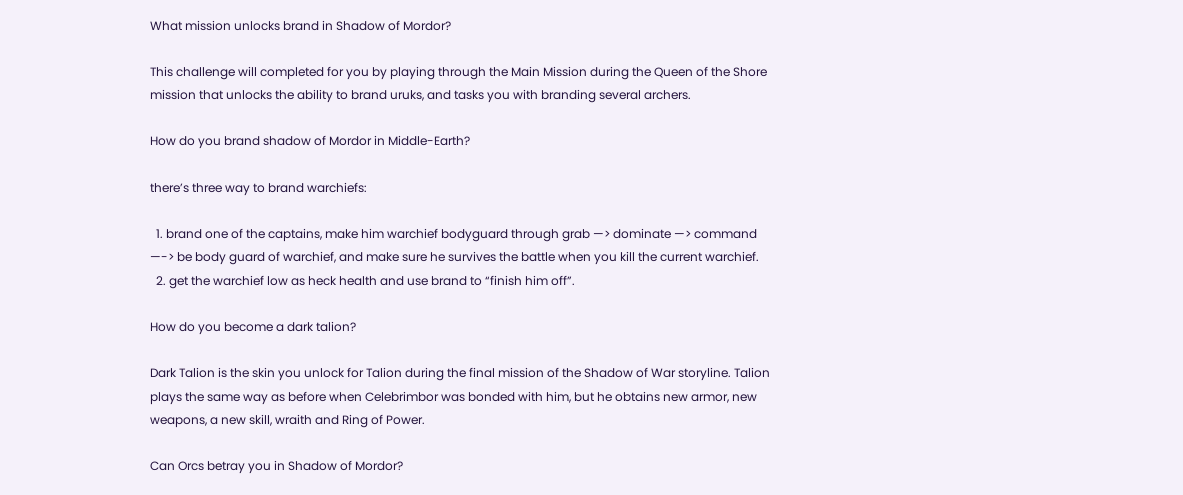What mission unlocks brand in Shadow of Mordor?

This challenge will completed for you by playing through the Main Mission during the Queen of the Shore mission that unlocks the ability to brand uruks, and tasks you with branding several archers.

How do you brand shadow of Mordor in Middle-Earth?

there’s three way to brand warchiefs:

  1. brand one of the captains, make him warchief bodyguard through grab —> dominate —> command —-> be body guard of warchief, and make sure he survives the battle when you kill the current warchief.
  2. get the warchief low as heck health and use brand to “finish him off”.

How do you become a dark talion?

Dark Talion is the skin you unlock for Talion during the final mission of the Shadow of War storyline. Talion plays the same way as before when Celebrimbor was bonded with him, but he obtains new armor, new weapons, a new skill, wraith and Ring of Power.

Can Orcs betray you in Shadow of Mordor?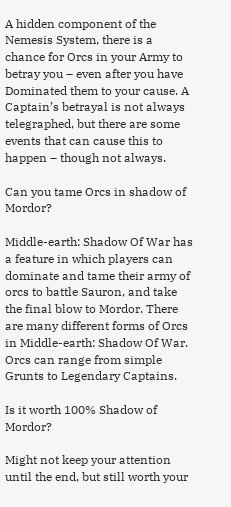A hidden component of the Nemesis System, there is a chance for Orcs in your Army to betray you – even after you have Dominated them to your cause. A Captain’s betrayal is not always telegraphed, but there are some events that can cause this to happen – though not always.

Can you tame Orcs in shadow of Mordor?

Middle-earth: Shadow Of War has a feature in which players can dominate and tame their army of orcs to battle Sauron, and take the final blow to Mordor. There are many different forms of Orcs in Middle-earth: Shadow Of War. Orcs can range from simple Grunts to Legendary Captains.

Is it worth 100% Shadow of Mordor?

Might not keep your attention until the end, but still worth your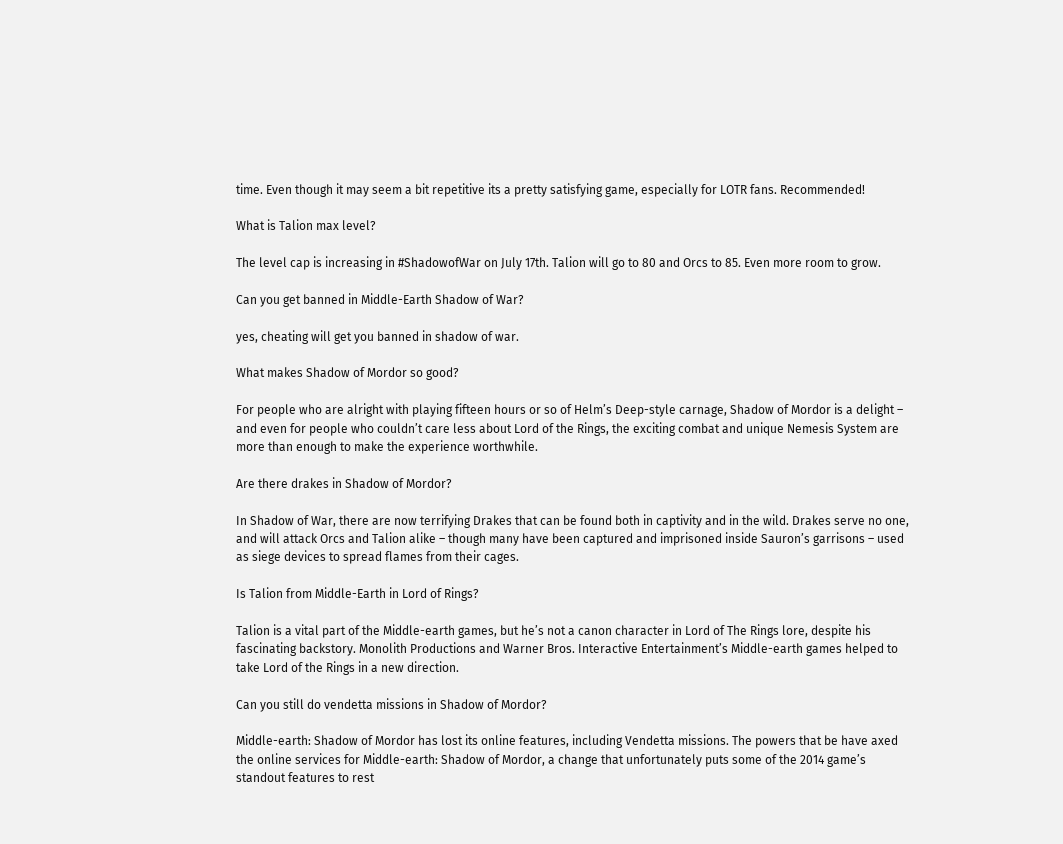time. Even though it may seem a bit repetitive its a pretty satisfying game, especially for LOTR fans. Recommended!

What is Talion max level?

The level cap is increasing in #ShadowofWar on July 17th. Talion will go to 80 and Orcs to 85. Even more room to grow.

Can you get banned in Middle-Earth Shadow of War?

yes, cheating will get you banned in shadow of war.

What makes Shadow of Mordor so good?

For people who are alright with playing fifteen hours or so of Helm’s Deep-style carnage, Shadow of Mordor is a delight – and even for people who couldn’t care less about Lord of the Rings, the exciting combat and unique Nemesis System are more than enough to make the experience worthwhile.

Are there drakes in Shadow of Mordor?

In Shadow of War, there are now terrifying Drakes that can be found both in captivity and in the wild. Drakes serve no one, and will attack Orcs and Talion alike – though many have been captured and imprisoned inside Sauron’s garrisons – used as siege devices to spread flames from their cages.

Is Talion from Middle-Earth in Lord of Rings?

Talion is a vital part of the Middle-earth games, but he’s not a canon character in Lord of The Rings lore, despite his fascinating backstory. Monolith Productions and Warner Bros. Interactive Entertainment’s Middle-earth games helped to take Lord of the Rings in a new direction.

Can you still do vendetta missions in Shadow of Mordor?

Middle-earth: Shadow of Mordor has lost its online features, including Vendetta missions. The powers that be have axed the online services for Middle-earth: Shadow of Mordor, a change that unfortunately puts some of the 2014 game’s standout features to rest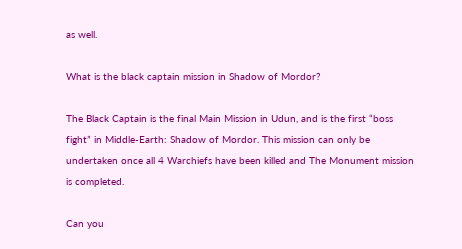as well.

What is the black captain mission in Shadow of Mordor?

The Black Captain is the final Main Mission in Udun, and is the first “boss fight” in Middle-Earth: Shadow of Mordor. This mission can only be undertaken once all 4 Warchiefs have been killed and The Monument mission is completed.

Can you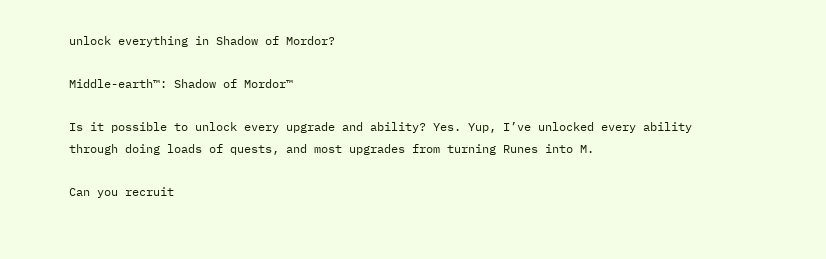unlock everything in Shadow of Mordor?

Middle-earth™: Shadow of Mordor™

Is it possible to unlock every upgrade and ability? Yes. Yup, I’ve unlocked every ability through doing loads of quests, and most upgrades from turning Runes into M.

Can you recruit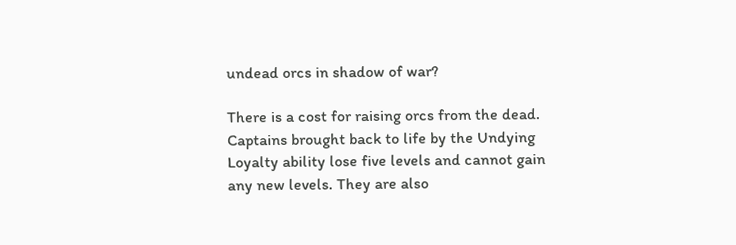undead orcs in shadow of war?

There is a cost for raising orcs from the dead. Captains brought back to life by the Undying Loyalty ability lose five levels and cannot gain any new levels. They are also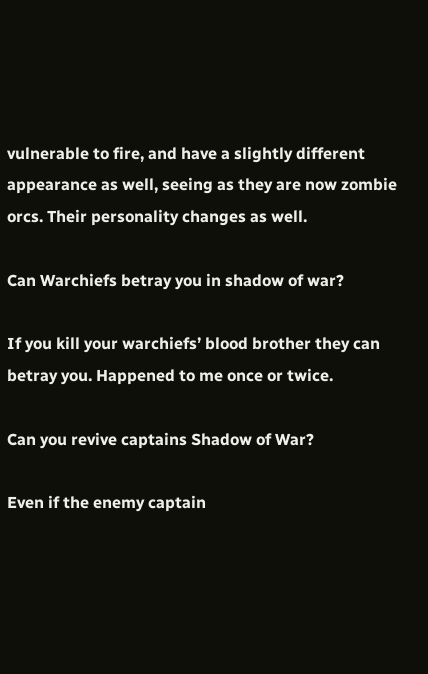vulnerable to fire, and have a slightly different appearance as well, seeing as they are now zombie orcs. Their personality changes as well.

Can Warchiefs betray you in shadow of war?

If you kill your warchiefs’ blood brother they can betray you. Happened to me once or twice.

Can you revive captains Shadow of War?

Even if the enemy captain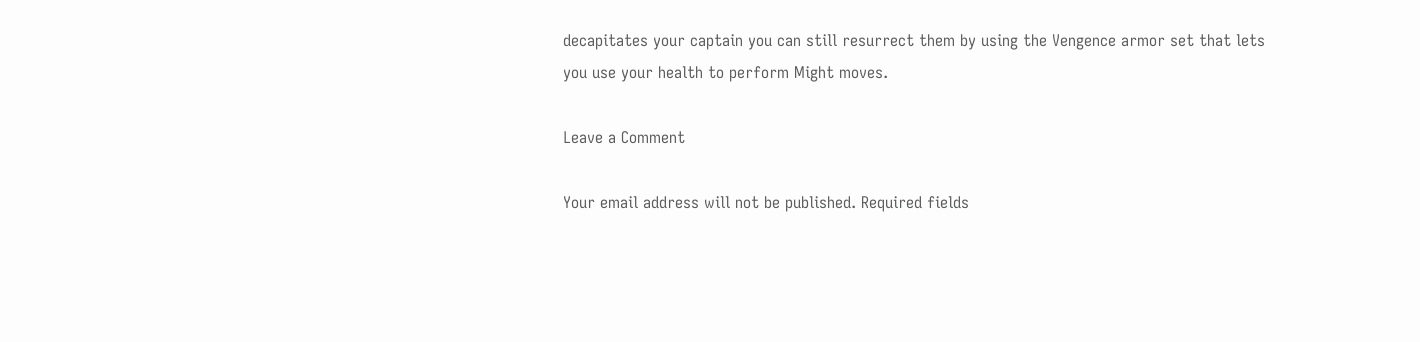decapitates your captain you can still resurrect them by using the Vengence armor set that lets you use your health to perform Might moves.

Leave a Comment

Your email address will not be published. Required fields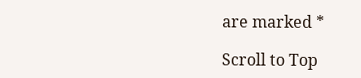are marked *

Scroll to Top